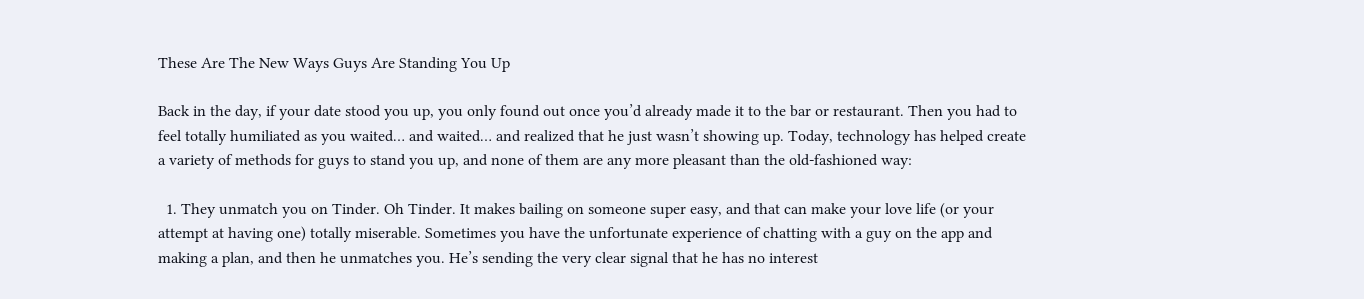These Are The New Ways Guys Are Standing You Up

Back in the day, if your date stood you up, you only found out once you’d already made it to the bar or restaurant. Then you had to feel totally humiliated as you waited… and waited… and realized that he just wasn’t showing up. Today, technology has helped create a variety of methods for guys to stand you up, and none of them are any more pleasant than the old-fashioned way:

  1. They unmatch you on Tinder. Oh Tinder. It makes bailing on someone super easy, and that can make your love life (or your attempt at having one) totally miserable. Sometimes you have the unfortunate experience of chatting with a guy on the app and making a plan, and then he unmatches you. He’s sending the very clear signal that he has no interest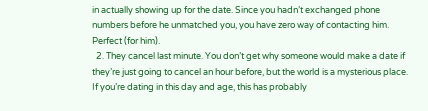in actually showing up for the date. Since you hadn’t exchanged phone numbers before he unmatched you, you have zero way of contacting him. Perfect (for him).
  2. They cancel last minute. You don’t get why someone would make a date if they’re just going to cancel an hour before, but the world is a mysterious place. If you’re dating in this day and age, this has probably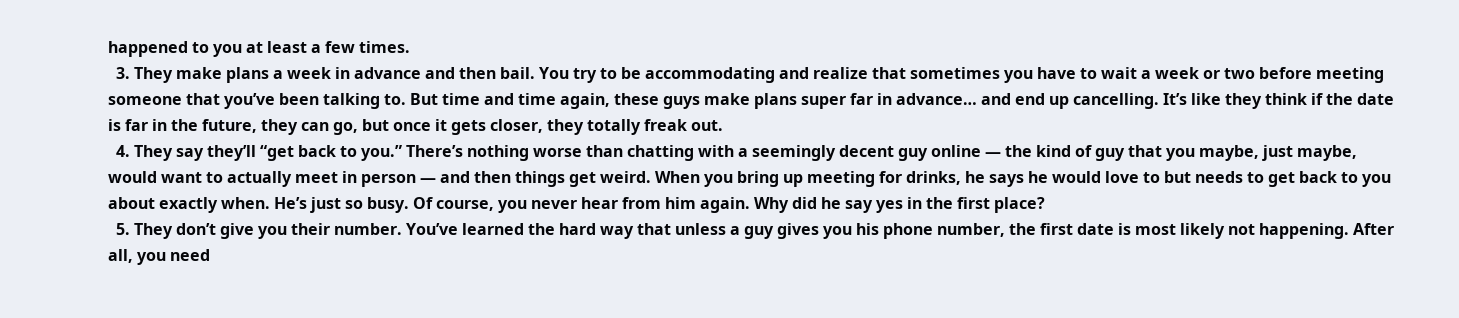happened to you at least a few times.
  3. They make plans a week in advance and then bail. You try to be accommodating and realize that sometimes you have to wait a week or two before meeting someone that you’ve been talking to. But time and time again, these guys make plans super far in advance… and end up cancelling. It’s like they think if the date is far in the future, they can go, but once it gets closer, they totally freak out.
  4. They say they’ll “get back to you.” There’s nothing worse than chatting with a seemingly decent guy online — the kind of guy that you maybe, just maybe, would want to actually meet in person — and then things get weird. When you bring up meeting for drinks, he says he would love to but needs to get back to you about exactly when. He’s just so busy. Of course, you never hear from him again. Why did he say yes in the first place?
  5. They don’t give you their number. You’ve learned the hard way that unless a guy gives you his phone number, the first date is most likely not happening. After all, you need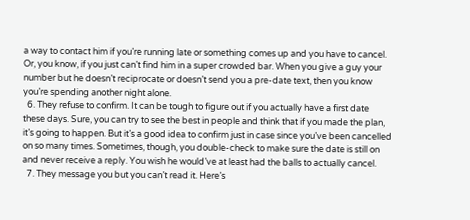a way to contact him if you’re running late or something comes up and you have to cancel. Or, you know, if you just can’t find him in a super crowded bar. When you give a guy your number but he doesn’t reciprocate or doesn’t send you a pre-date text, then you know you’re spending another night alone.
  6. They refuse to confirm. It can be tough to figure out if you actually have a first date these days. Sure, you can try to see the best in people and think that if you made the plan, it’s going to happen. But it’s a good idea to confirm just in case since you’ve been cancelled on so many times. Sometimes, though, you double-check to make sure the date is still on and never receive a reply. You wish he would’ve at least had the balls to actually cancel.
  7. They message you but you can’t read it. Here’s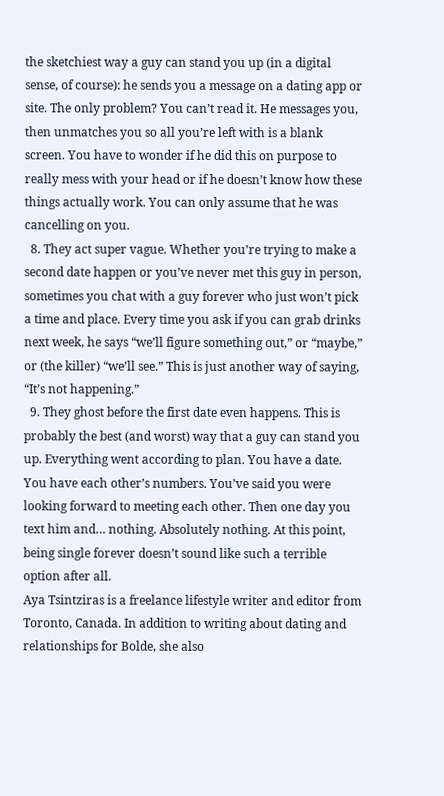the sketchiest way a guy can stand you up (in a digital sense, of course): he sends you a message on a dating app or site. The only problem? You can’t read it. He messages you, then unmatches you so all you’re left with is a blank screen. You have to wonder if he did this on purpose to really mess with your head or if he doesn’t know how these things actually work. You can only assume that he was cancelling on you.
  8. They act super vague. Whether you’re trying to make a second date happen or you’ve never met this guy in person, sometimes you chat with a guy forever who just won’t pick a time and place. Every time you ask if you can grab drinks next week, he says “we’ll figure something out,” or “maybe,” or (the killer) “we’ll see.” This is just another way of saying, “It’s not happening.”
  9. They ghost before the first date even happens. This is probably the best (and worst) way that a guy can stand you up. Everything went according to plan. You have a date. You have each other’s numbers. You’ve said you were looking forward to meeting each other. Then one day you text him and… nothing. Absolutely nothing. At this point, being single forever doesn’t sound like such a terrible option after all.
Aya Tsintziras is a freelance lifestyle writer and editor from Toronto, Canada. In addition to writing about dating and relationships for Bolde, she also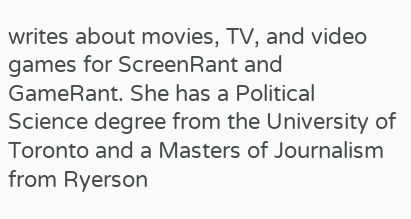writes about movies, TV, and video games for ScreenRant and GameRant. She has a Political Science degree from the University of Toronto and a Masters of Journalism from Ryerson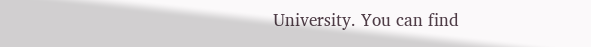University. You can find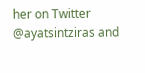her on Twitter @ayatsintziras and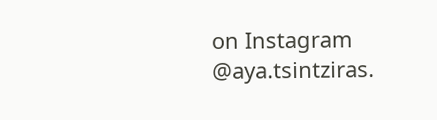on Instagram @aya.tsintziras.